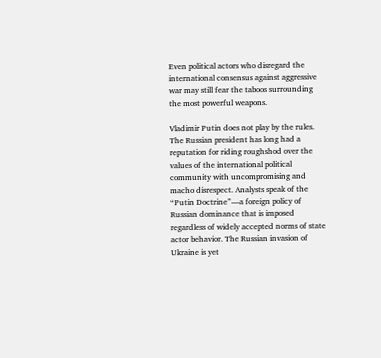Even political actors who disregard the international consensus against aggressive war may still fear the taboos surrounding the most powerful weapons.

Vladimir Putin does not play by the rules. The Russian president has long had a reputation for riding roughshod over the values of the international political community with uncompromising and macho disrespect. Analysts speak of the “Putin Doctrine”—a foreign policy of Russian dominance that is imposed regardless of widely accepted norms of state actor behavior. The Russian invasion of Ukraine is yet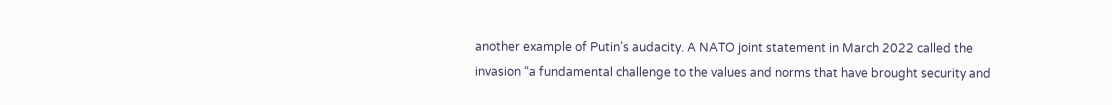another example of Putin’s audacity. A NATO joint statement in March 2022 called the invasion “a fundamental challenge to the values and norms that have brought security and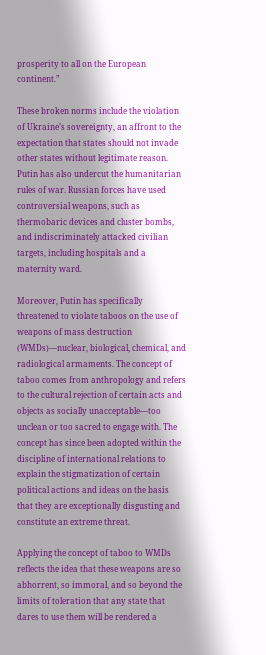prosperity to all on the European continent.”

These broken norms include the violation of Ukraine’s sovereignty, an affront to the expectation that states should not invade other states without legitimate reason. Putin has also undercut the humanitarian rules of war. Russian forces have used controversial weapons, such as thermobaric devices and cluster bombs, and indiscriminately attacked civilian targets, including hospitals and a maternity ward.

Moreover, Putin has specifically threatened to violate taboos on the use of weapons of mass destruction (WMDs)—nuclear, biological, chemical, and radiological armaments. The concept of taboo comes from anthropology and refers to the cultural rejection of certain acts and objects as socially unacceptable—too unclean or too sacred to engage with. The concept has since been adopted within the discipline of international relations to explain the stigmatization of certain political actions and ideas on the basis that they are exceptionally disgusting and constitute an extreme threat.

Applying the concept of taboo to WMDs reflects the idea that these weapons are so abhorrent, so immoral, and so beyond the limits of toleration that any state that dares to use them will be rendered a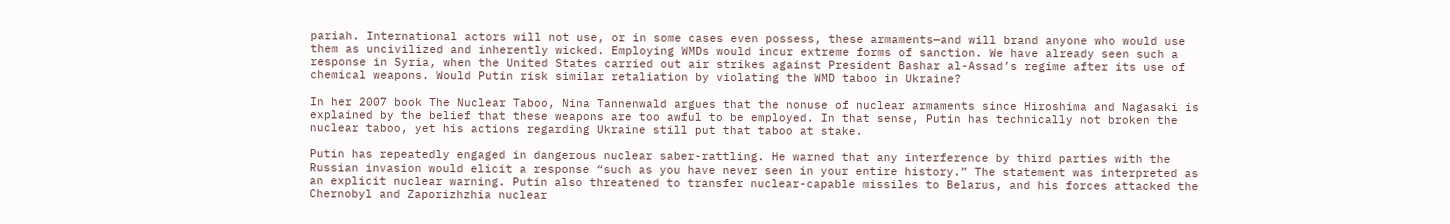pariah. International actors will not use, or in some cases even possess, these armaments—and will brand anyone who would use them as uncivilized and inherently wicked. Employing WMDs would incur extreme forms of sanction. We have already seen such a response in Syria, when the United States carried out air strikes against President Bashar al-Assad’s regime after its use of chemical weapons. Would Putin risk similar retaliation by violating the WMD taboo in Ukraine?

In her 2007 book The Nuclear Taboo, Nina Tannenwald argues that the nonuse of nuclear armaments since Hiroshima and Nagasaki is explained by the belief that these weapons are too awful to be employed. In that sense, Putin has technically not broken the nuclear taboo, yet his actions regarding Ukraine still put that taboo at stake.

Putin has repeatedly engaged in dangerous nuclear saber-rattling. He warned that any interference by third parties with the Russian invasion would elicit a response “such as you have never seen in your entire history.” The statement was interpreted as an explicit nuclear warning. Putin also threatened to transfer nuclear-capable missiles to Belarus, and his forces attacked the Chernobyl and Zaporizhzhia nuclear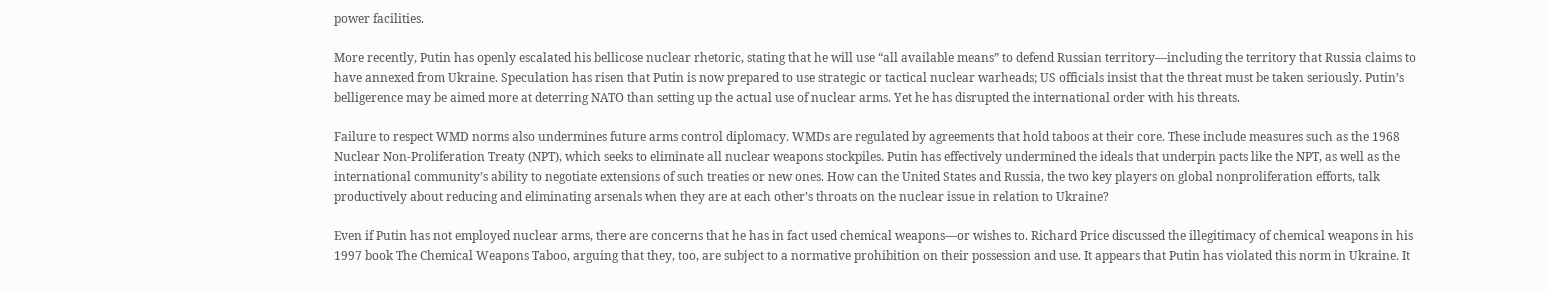power facilities.

More recently, Putin has openly escalated his bellicose nuclear rhetoric, stating that he will use “all available means” to defend Russian territory—including the territory that Russia claims to have annexed from Ukraine. Speculation has risen that Putin is now prepared to use strategic or tactical nuclear warheads; US officials insist that the threat must be taken seriously. Putin’s belligerence may be aimed more at deterring NATO than setting up the actual use of nuclear arms. Yet he has disrupted the international order with his threats.

Failure to respect WMD norms also undermines future arms control diplomacy. WMDs are regulated by agreements that hold taboos at their core. These include measures such as the 1968 Nuclear Non-Proliferation Treaty (NPT), which seeks to eliminate all nuclear weapons stockpiles. Putin has effectively undermined the ideals that underpin pacts like the NPT, as well as the international community’s ability to negotiate extensions of such treaties or new ones. How can the United States and Russia, the two key players on global nonproliferation efforts, talk productively about reducing and eliminating arsenals when they are at each other’s throats on the nuclear issue in relation to Ukraine?

Even if Putin has not employed nuclear arms, there are concerns that he has in fact used chemical weapons—or wishes to. Richard Price discussed the illegitimacy of chemical weapons in his 1997 book The Chemical Weapons Taboo, arguing that they, too, are subject to a normative prohibition on their possession and use. It appears that Putin has violated this norm in Ukraine. It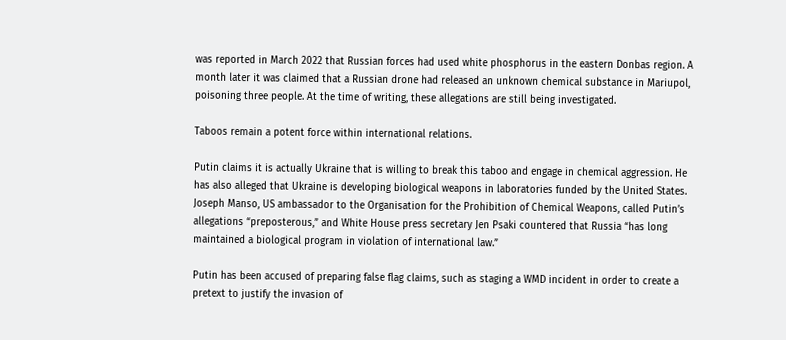was reported in March 2022 that Russian forces had used white phosphorus in the eastern Donbas region. A month later it was claimed that a Russian drone had released an unknown chemical substance in Mariupol, poisoning three people. At the time of writing, these allegations are still being investigated.

Taboos remain a potent force within international relations.

Putin claims it is actually Ukraine that is willing to break this taboo and engage in chemical aggression. He has also alleged that Ukraine is developing biological weapons in laboratories funded by the United States. Joseph Manso, US ambassador to the Organisation for the Prohibition of Chemical Weapons, called Putin’s allegations “preposterous,” and White House press secretary Jen Psaki countered that Russia “has long maintained a biological program in violation of international law.”

Putin has been accused of preparing false flag claims, such as staging a WMD incident in order to create a pretext to justify the invasion of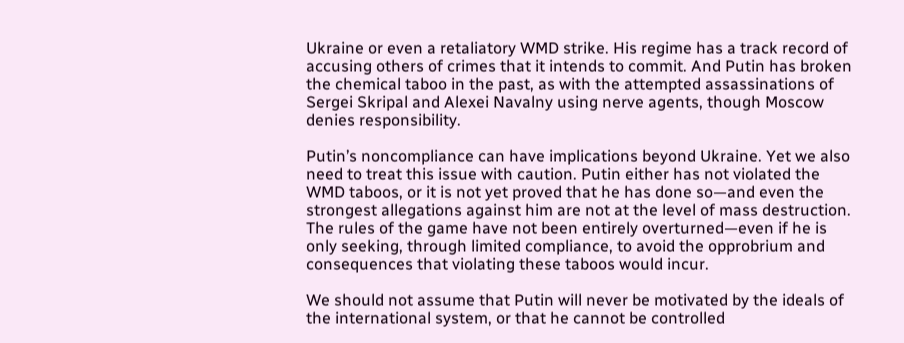Ukraine or even a retaliatory WMD strike. His regime has a track record of accusing others of crimes that it intends to commit. And Putin has broken the chemical taboo in the past, as with the attempted assassinations of Sergei Skripal and Alexei Navalny using nerve agents, though Moscow denies responsibility.

Putin’s noncompliance can have implications beyond Ukraine. Yet we also need to treat this issue with caution. Putin either has not violated the WMD taboos, or it is not yet proved that he has done so—and even the strongest allegations against him are not at the level of mass destruction. The rules of the game have not been entirely overturned—even if he is only seeking, through limited compliance, to avoid the opprobrium and consequences that violating these taboos would incur.

We should not assume that Putin will never be motivated by the ideals of the international system, or that he cannot be controlled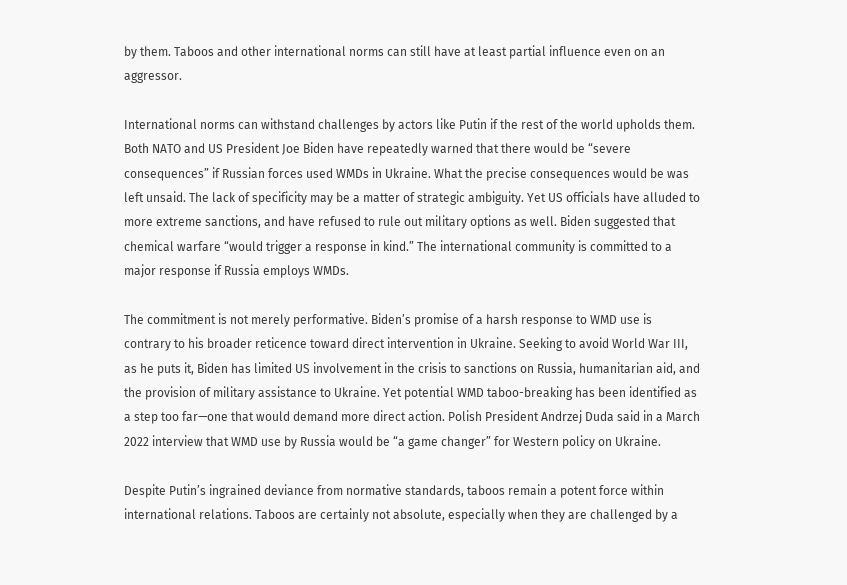by them. Taboos and other international norms can still have at least partial influence even on an aggressor.

International norms can withstand challenges by actors like Putin if the rest of the world upholds them. Both NATO and US President Joe Biden have repeatedly warned that there would be “severe consequences” if Russian forces used WMDs in Ukraine. What the precise consequences would be was left unsaid. The lack of specificity may be a matter of strategic ambiguity. Yet US officials have alluded to more extreme sanctions, and have refused to rule out military options as well. Biden suggested that chemical warfare “would trigger a response in kind.” The international community is committed to a major response if Russia employs WMDs.

The commitment is not merely performative. Biden’s promise of a harsh response to WMD use is contrary to his broader reticence toward direct intervention in Ukraine. Seeking to avoid World War III, as he puts it, Biden has limited US involvement in the crisis to sanctions on Russia, humanitarian aid, and the provision of military assistance to Ukraine. Yet potential WMD taboo-breaking has been identified as a step too far—one that would demand more direct action. Polish President Andrzej Duda said in a March 2022 interview that WMD use by Russia would be “a game changer” for Western policy on Ukraine.

Despite Putin’s ingrained deviance from normative standards, taboos remain a potent force within international relations. Taboos are certainly not absolute, especially when they are challenged by a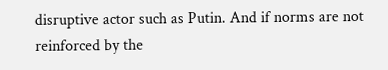disruptive actor such as Putin. And if norms are not reinforced by the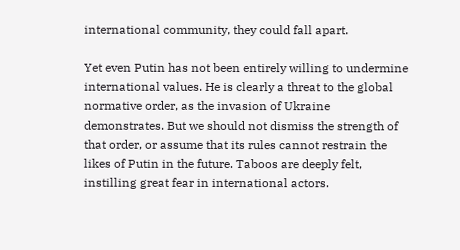international community, they could fall apart.

Yet even Putin has not been entirely willing to undermine international values. He is clearly a threat to the global normative order, as the invasion of Ukraine demonstrates. But we should not dismiss the strength of that order, or assume that its rules cannot restrain the likes of Putin in the future. Taboos are deeply felt, instilling great fear in international actors.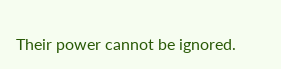Their power cannot be ignored.